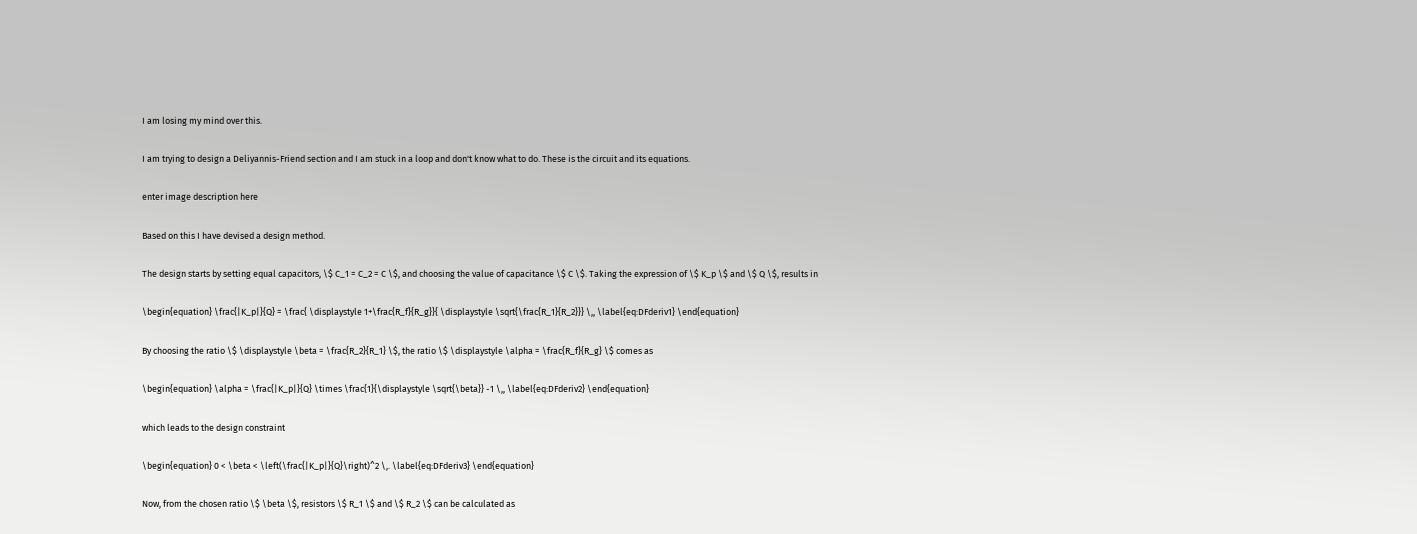I am losing my mind over this.

I am trying to design a Deliyannis-Friend section and I am stuck in a loop and don't know what to do. These is the circuit and its equations.

enter image description here

Based on this I have devised a design method.

The design starts by setting equal capacitors, \$ C_1 = C_2 = C \$, and choosing the value of capacitance \$ C \$. Taking the expression of \$ K_p \$ and \$ Q \$, results in

\begin{equation} \frac{|K_p|}{Q} = \frac{ \displaystyle 1+\frac{R_f}{R_g}}{ \displaystyle \sqrt{\frac{R_1}{R_2}}} \,, \label{eq:DFderiv1} \end{equation}

By choosing the ratio \$ \displaystyle \beta = \frac{R_2}{R_1} \$, the ratio \$ \displaystyle \alpha = \frac{R_f}{R_g} \$ comes as

\begin{equation} \alpha = \frac{|K_p|}{Q} \times \frac{1}{\displaystyle \sqrt{\beta}} -1 \,, \label{eq:DFderiv2} \end{equation}

which leads to the design constraint

\begin{equation} 0 < \beta < \left(\frac{|K_p|}{Q}\right)^2 \,. \label{eq:DFderiv3} \end{equation}

Now, from the chosen ratio \$ \beta \$, resistors \$ R_1 \$ and \$ R_2 \$ can be calculated as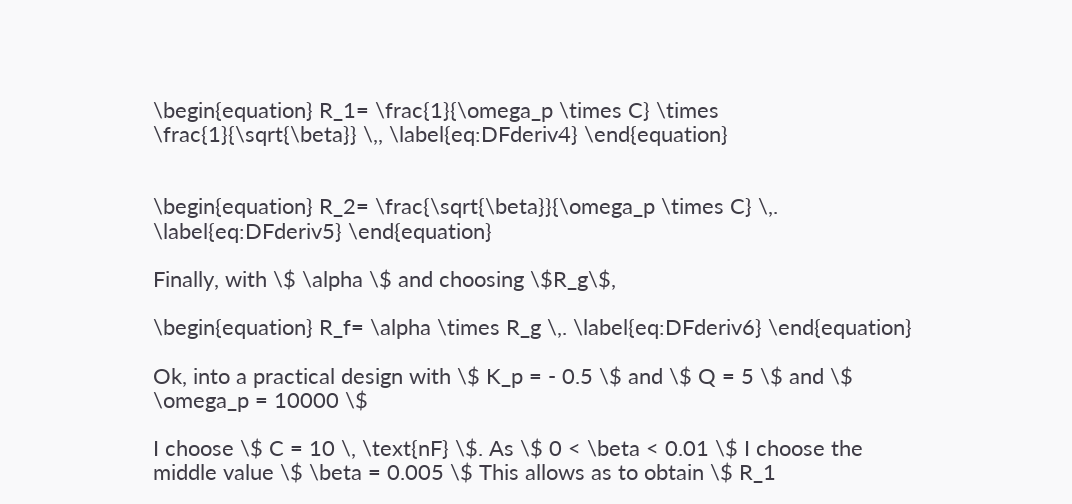\begin{equation} R_1= \frac{1}{\omega_p \times C} \times \frac{1}{\sqrt{\beta}} \,, \label{eq:DFderiv4} \end{equation}


\begin{equation} R_2= \frac{\sqrt{\beta}}{\omega_p \times C} \,. \label{eq:DFderiv5} \end{equation}

Finally, with \$ \alpha \$ and choosing \$R_g\$,

\begin{equation} R_f= \alpha \times R_g \,. \label{eq:DFderiv6} \end{equation}

Ok, into a practical design with \$ K_p = - 0.5 \$ and \$ Q = 5 \$ and \$ \omega_p = 10000 \$

I choose \$ C = 10 \, \text{nF} \$. As \$ 0 < \beta < 0.01 \$ I choose the middle value \$ \beta = 0.005 \$ This allows as to obtain \$ R_1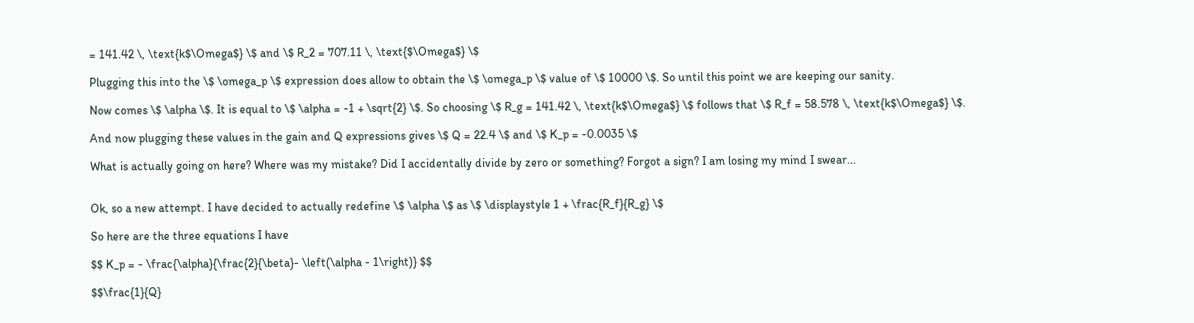= 141.42 \, \text{k$\Omega$} \$ and \$ R_2 = 707.11 \, \text{$\Omega$} \$

Plugging this into the \$ \omega_p \$ expression does allow to obtain the \$ \omega_p \$ value of \$ 10000 \$. So until this point we are keeping our sanity.

Now comes \$ \alpha \$. It is equal to \$ \alpha = -1 + \sqrt{2} \$. So choosing \$ R_g = 141.42 \, \text{k$\Omega$} \$ follows that \$ R_f = 58.578 \, \text{k$\Omega$} \$.

And now plugging these values in the gain and Q expressions gives \$ Q = 22.4 \$ and \$ K_p = -0.0035 \$

What is actually going on here? Where was my mistake? Did I accidentally divide by zero or something? Forgot a sign? I am losing my mind I swear...


Ok, so a new attempt. I have decided to actually redefine \$ \alpha \$ as \$ \displaystyle 1 + \frac{R_f}{R_g} \$

So here are the three equations I have

$$ K_p = - \frac{\alpha}{\frac{2}{\beta}- \left(\alpha - 1\right)} $$

$$\frac{1}{Q}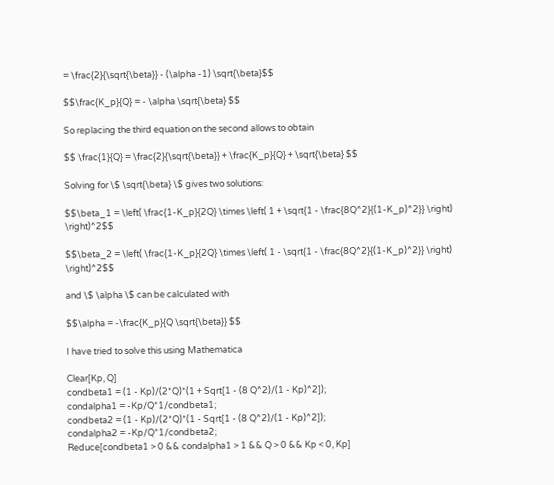= \frac{2}{\sqrt{\beta}} - (\alpha -1) \sqrt{\beta}$$

$$\frac{K_p}{Q} = - \alpha \sqrt{\beta} $$

So replacing the third equation on the second allows to obtain

$$ \frac{1}{Q} = \frac{2}{\sqrt{\beta}} + \frac{K_p}{Q} + \sqrt{\beta} $$

Solving for \$ \sqrt{\beta} \$ gives two solutions:

$$\beta_1 = \left( \frac{1-K_p}{2Q} \times \left( 1 + \sqrt{1 - \frac{8Q^2}{(1-K_p)^2}} \right) \right)^2$$

$$\beta_2 = \left( \frac{1-K_p}{2Q} \times \left( 1 - \sqrt{1 - \frac{8Q^2}{(1-K_p)^2}} \right) \right)^2$$

and \$ \alpha \$ can be calculated with

$$\alpha = -\frac{K_p}{Q \sqrt{\beta}} $$

I have tried to solve this using Mathematica

Clear[Kp, Q]
condbeta1 = (1 - Kp)/(2*Q)*(1 + Sqrt[1 - (8 Q^2)/(1 - Kp)^2]);
condalpha1 = -Kp/Q*1/condbeta1;
condbeta2 = (1 - Kp)/(2*Q)*(1 - Sqrt[1 - (8 Q^2)/(1 - Kp)^2]);
condalpha2 = -Kp/Q*1/condbeta2;
Reduce[condbeta1 > 0 && condalpha1 > 1 && Q > 0 && Kp < 0, Kp]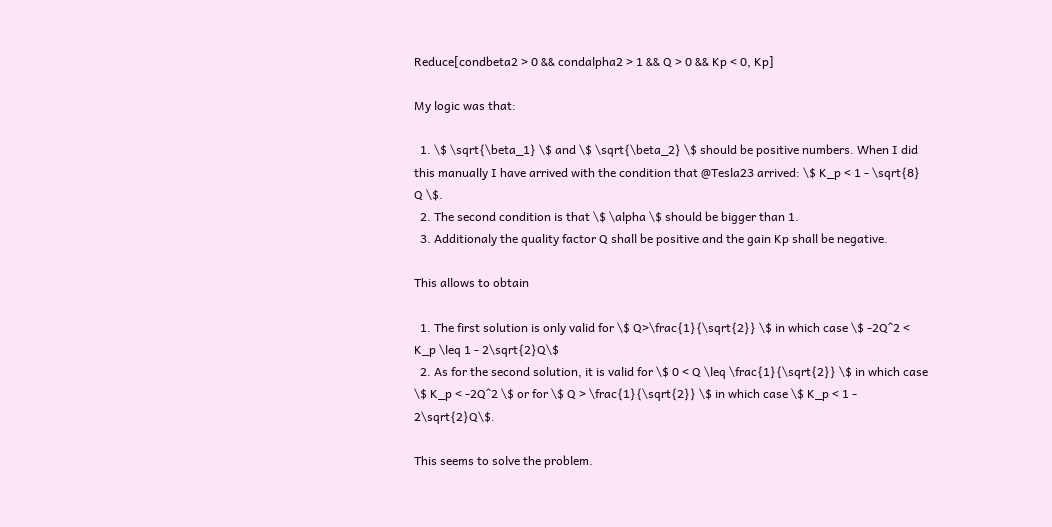Reduce[condbeta2 > 0 && condalpha2 > 1 && Q > 0 && Kp < 0, Kp]

My logic was that:

  1. \$ \sqrt{\beta_1} \$ and \$ \sqrt{\beta_2} \$ should be positive numbers. When I did this manually I have arrived with the condition that @Tesla23 arrived: \$ K_p < 1 - \sqrt{8} Q \$.
  2. The second condition is that \$ \alpha \$ should be bigger than 1.
  3. Additionaly the quality factor Q shall be positive and the gain Kp shall be negative.

This allows to obtain

  1. The first solution is only valid for \$ Q>\frac{1}{\sqrt{2}} \$ in which case \$ -2Q^2 < K_p \leq 1 - 2\sqrt{2}Q\$
  2. As for the second solution, it is valid for \$ 0 < Q \leq \frac{1}{\sqrt{2}} \$ in which case \$ K_p < -2Q^2 \$ or for \$ Q > \frac{1}{\sqrt{2}} \$ in which case \$ K_p < 1 - 2\sqrt{2}Q\$.

This seems to solve the problem.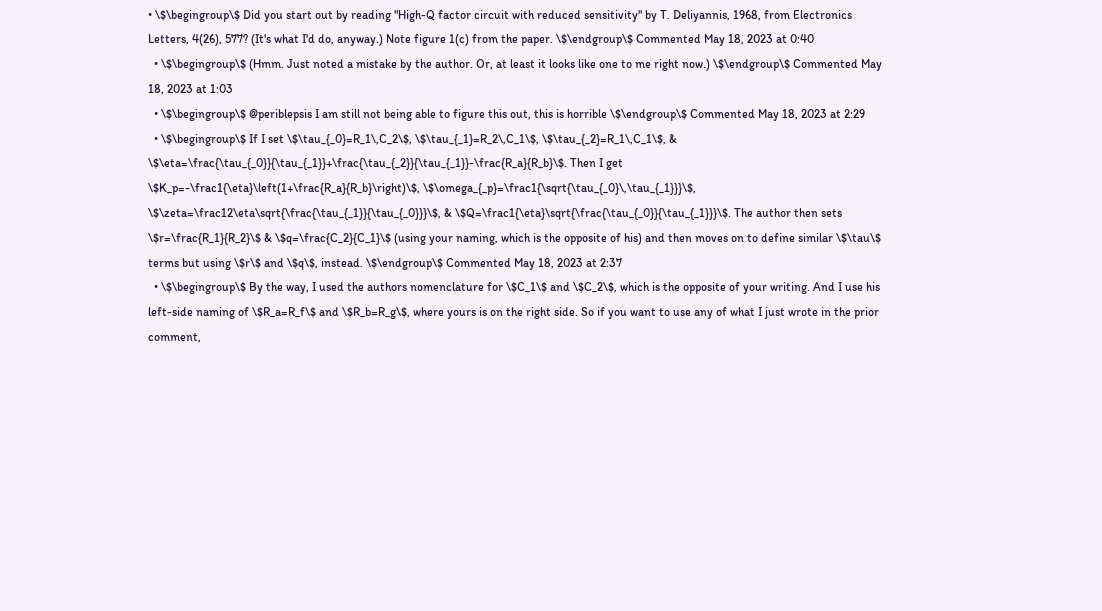• \$\begingroup\$ Did you start out by reading "High-Q factor circuit with reduced sensitivity" by T. Deliyannis, 1968, from Electronics Letters, 4(26), 577? (It's what I'd do, anyway.) Note figure 1(c) from the paper. \$\endgroup\$ Commented May 18, 2023 at 0:40
  • \$\begingroup\$ (Hmm. Just noted a mistake by the author. Or, at least it looks like one to me right now.) \$\endgroup\$ Commented May 18, 2023 at 1:03
  • \$\begingroup\$ @periblepsis I am still not being able to figure this out, this is horrible \$\endgroup\$ Commented May 18, 2023 at 2:29
  • \$\begingroup\$ If I set \$\tau_{_0}=R_1\,C_2\$, \$\tau_{_1}=R_2\,C_1\$, \$\tau_{_2}=R_1\,C_1\$, & \$\eta=\frac{\tau_{_0}}{\tau_{_1}}+\frac{\tau_{_2}}{\tau_{_1}}-\frac{R_a}{R_b}\$. Then I get \$K_p=-\frac1{\eta}\left(1+\frac{R_a}{R_b}\right)\$, \$\omega_{_p}=\frac1{\sqrt{\tau_{_0}\,\tau_{_1}}}\$, \$\zeta=\frac12\eta\sqrt{\frac{\tau_{_1}}{\tau_{_0}}}\$, & \$Q=\frac1{\eta}\sqrt{\frac{\tau_{_0}}{\tau_{_1}}}\$. The author then sets \$r=\frac{R_1}{R_2}\$ & \$q=\frac{C_2}{C_1}\$ (using your naming, which is the opposite of his) and then moves on to define similar \$\tau\$ terms but using \$r\$ and \$q\$, instead. \$\endgroup\$ Commented May 18, 2023 at 2:37
  • \$\begingroup\$ By the way, I used the authors nomenclature for \$C_1\$ and \$C_2\$, which is the opposite of your writing. And I use his left-side naming of \$R_a=R_f\$ and \$R_b=R_g\$, where yours is on the right side. So if you want to use any of what I just wrote in the prior comment,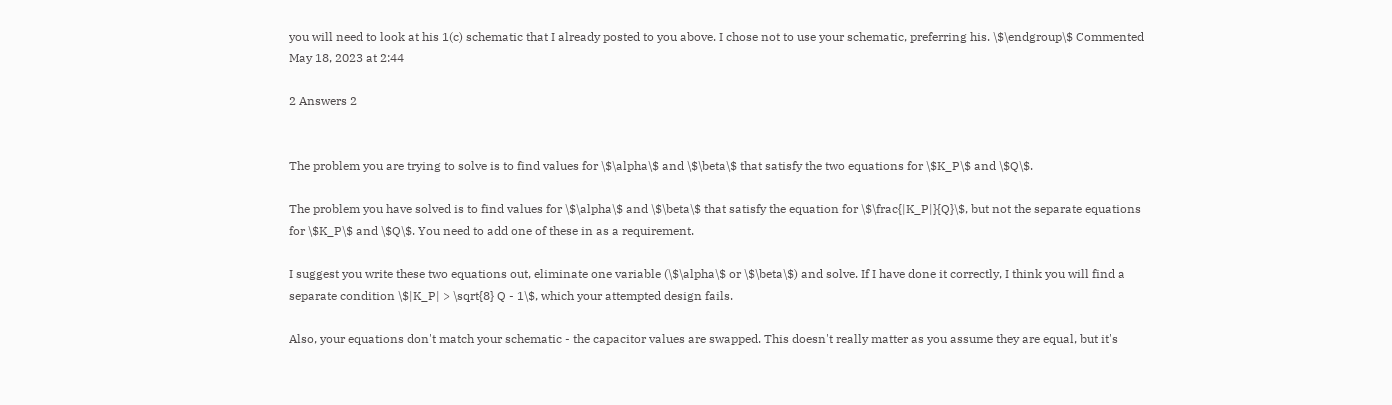you will need to look at his 1(c) schematic that I already posted to you above. I chose not to use your schematic, preferring his. \$\endgroup\$ Commented May 18, 2023 at 2:44

2 Answers 2


The problem you are trying to solve is to find values for \$\alpha\$ and \$\beta\$ that satisfy the two equations for \$K_P\$ and \$Q\$.

The problem you have solved is to find values for \$\alpha\$ and \$\beta\$ that satisfy the equation for \$\frac{|K_P|}{Q}\$, but not the separate equations for \$K_P\$ and \$Q\$. You need to add one of these in as a requirement.

I suggest you write these two equations out, eliminate one variable (\$\alpha\$ or \$\beta\$) and solve. If I have done it correctly, I think you will find a separate condition \$|K_P| > \sqrt{8} Q - 1\$, which your attempted design fails.

Also, your equations don't match your schematic - the capacitor values are swapped. This doesn't really matter as you assume they are equal, but it's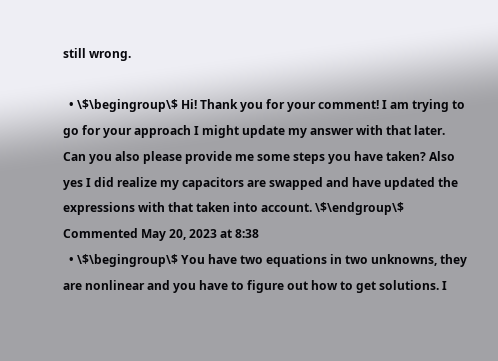still wrong.

  • \$\begingroup\$ Hi! Thank you for your comment! I am trying to go for your approach I might update my answer with that later. Can you also please provide me some steps you have taken? Also yes I did realize my capacitors are swapped and have updated the expressions with that taken into account. \$\endgroup\$ Commented May 20, 2023 at 8:38
  • \$\begingroup\$ You have two equations in two unknowns, they are nonlinear and you have to figure out how to get solutions. I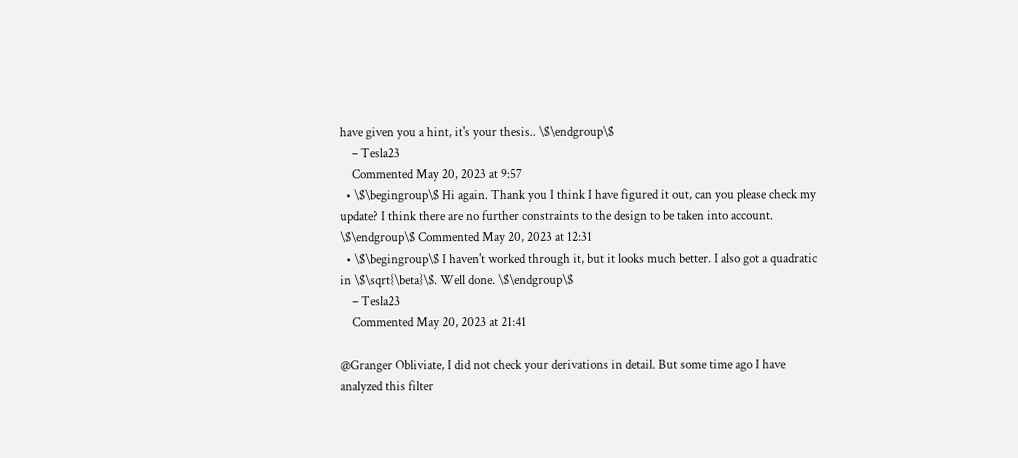have given you a hint, it's your thesis.. \$\endgroup\$
    – Tesla23
    Commented May 20, 2023 at 9:57
  • \$\begingroup\$ Hi again. Thank you I think I have figured it out, can you please check my update? I think there are no further constraints to the design to be taken into account. \$\endgroup\$ Commented May 20, 2023 at 12:31
  • \$\begingroup\$ I haven't worked through it, but it looks much better. I also got a quadratic in \$\sqrt{\beta}\$. Well done. \$\endgroup\$
    – Tesla23
    Commented May 20, 2023 at 21:41

@Granger Obliviate, I did not check your derivations in detail. But some time ago I have analyzed this filter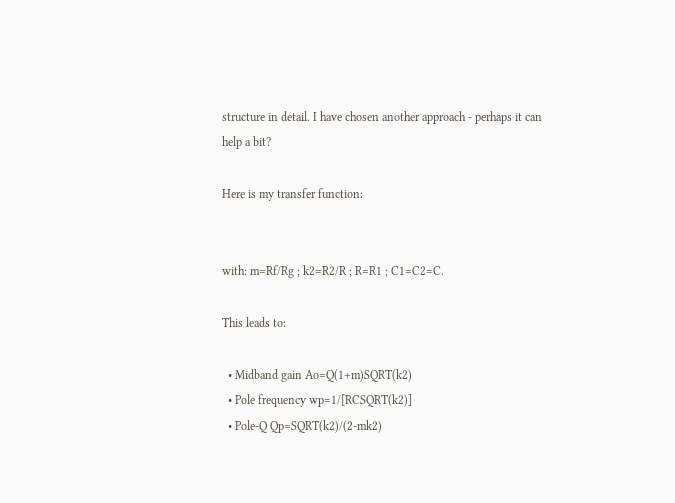structure in detail. I have chosen another approach - perhaps it can help a bit?

Here is my transfer function:


with: m=Rf/Rg ; k2=R2/R ; R=R1 ; C1=C2=C.

This leads to:

  • Midband gain Ao=Q(1+m)SQRT(k2)
  • Pole frequency wp=1/[RCSQRT(k2)]
  • Pole-Q Qp=SQRT(k2)/(2-mk2)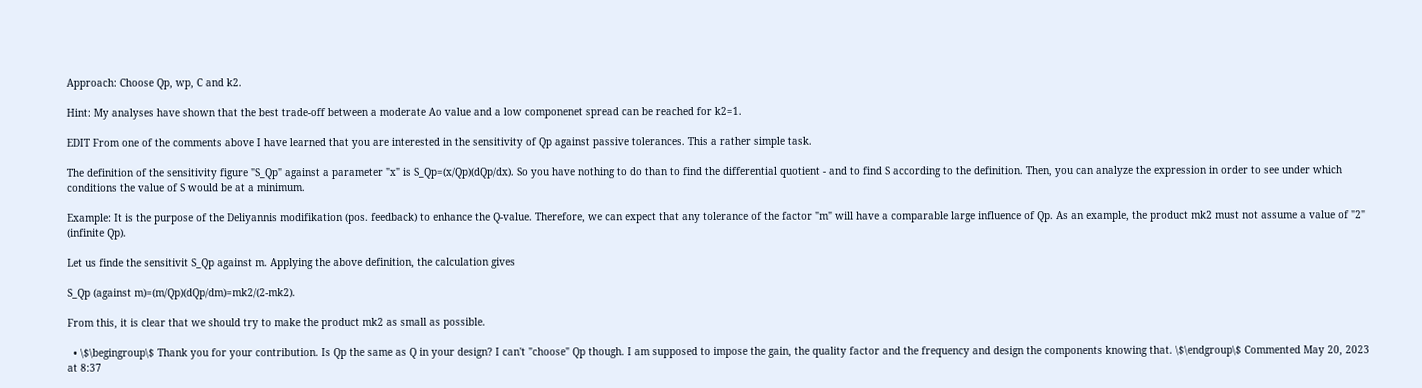Approach: Choose Qp, wp, C and k2.

Hint: My analyses have shown that the best trade-off between a moderate Ao value and a low componenet spread can be reached for k2=1.

EDIT From one of the comments above I have learned that you are interested in the sensitivity of Qp against passive tolerances. This a rather simple task.

The definition of the sensitivity figure "S_Qp" against a parameter "x" is S_Qp=(x/Qp)(dQp/dx). So you have nothing to do than to find the differential quotient - and to find S according to the definition. Then, you can analyze the expression in order to see under which conditions the value of S would be at a minimum.

Example: It is the purpose of the Deliyannis modifikation (pos. feedback) to enhance the Q-value. Therefore, we can expect that any tolerance of the factor "m" will have a comparable large influence of Qp. As an example, the product mk2 must not assume a value of "2" (infinite Qp).

Let us finde the sensitivit S_Qp against m. Applying the above definition, the calculation gives

S_Qp (against m)=(m/Qp)(dQp/dm)=mk2/(2-mk2).

From this, it is clear that we should try to make the product mk2 as small as possible.

  • \$\begingroup\$ Thank you for your contribution. Is Qp the same as Q in your design? I can't "choose" Qp though. I am supposed to impose the gain, the quality factor and the frequency and design the components knowing that. \$\endgroup\$ Commented May 20, 2023 at 8:37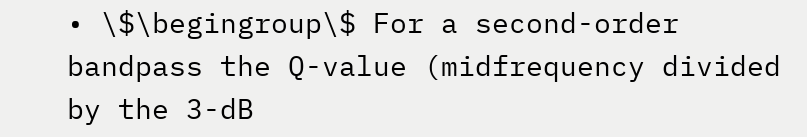• \$\begingroup\$ For a second-order bandpass the Q-value (midfrequency divided by the 3-dB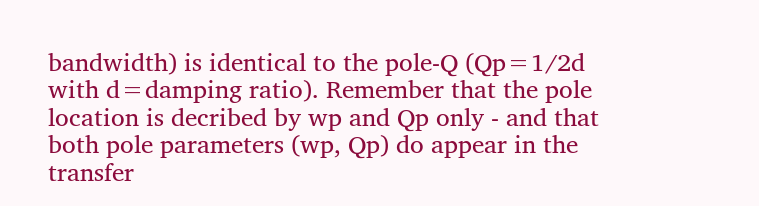bandwidth) is identical to the pole-Q (Qp=1/2d with d=damping ratio). Remember that the pole location is decribed by wp and Qp only - and that both pole parameters (wp, Qp) do appear in the transfer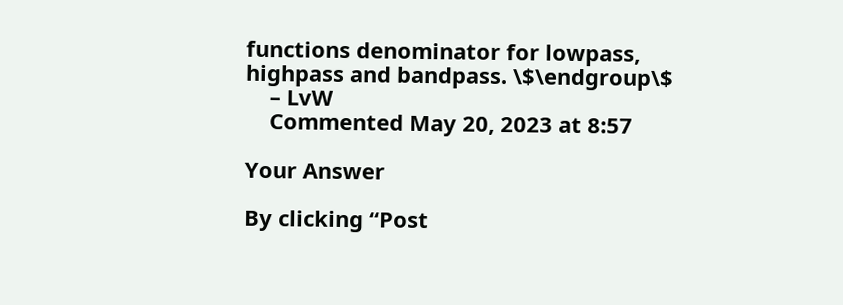functions denominator for lowpass, highpass and bandpass. \$\endgroup\$
    – LvW
    Commented May 20, 2023 at 8:57

Your Answer

By clicking “Post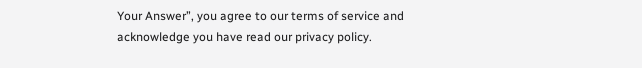Your Answer”, you agree to our terms of service and acknowledge you have read our privacy policy.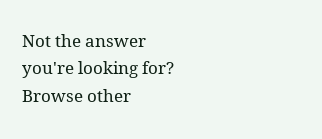Not the answer you're looking for? Browse other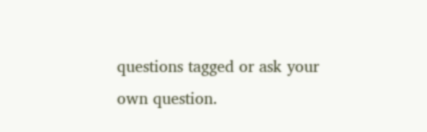questions tagged or ask your own question.